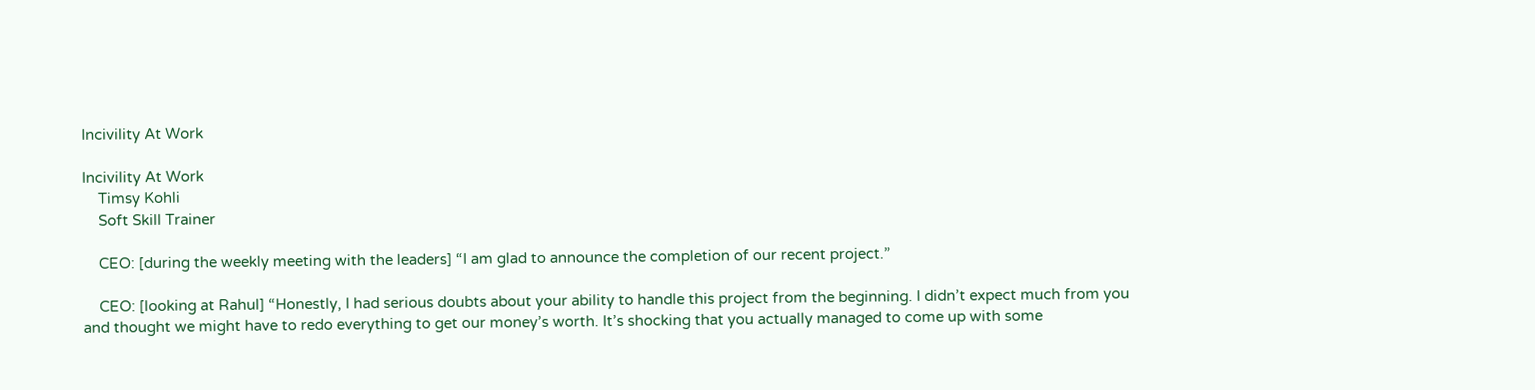Incivility At Work

Incivility At Work
    Timsy Kohli
    Soft Skill Trainer

    CEO: [during the weekly meeting with the leaders] “I am glad to announce the completion of our recent project.”

    CEO: [looking at Rahul] “Honestly, I had serious doubts about your ability to handle this project from the beginning. I didn’t expect much from you and thought we might have to redo everything to get our money’s worth. It’s shocking that you actually managed to come up with some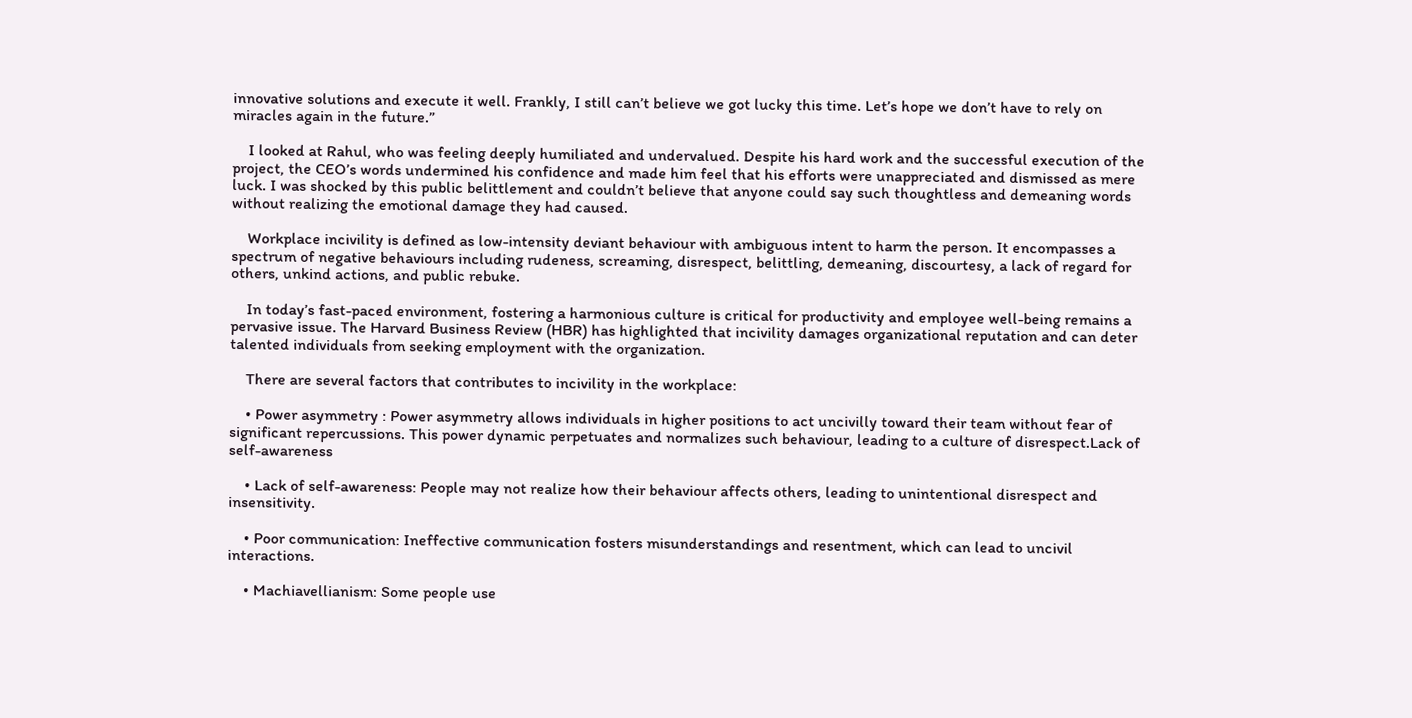innovative solutions and execute it well. Frankly, I still can’t believe we got lucky this time. Let’s hope we don’t have to rely on miracles again in the future.”

    I looked at Rahul, who was feeling deeply humiliated and undervalued. Despite his hard work and the successful execution of the project, the CEO’s words undermined his confidence and made him feel that his efforts were unappreciated and dismissed as mere luck. I was shocked by this public belittlement and couldn’t believe that anyone could say such thoughtless and demeaning words without realizing the emotional damage they had caused.

    Workplace incivility is defined as low-intensity deviant behaviour with ambiguous intent to harm the person. It encompasses a spectrum of negative behaviours including rudeness, screaming, disrespect, belittling, demeaning, discourtesy, a lack of regard for others, unkind actions, and public rebuke.

    In today’s fast-paced environment, fostering a harmonious culture is critical for productivity and employee well-being remains a pervasive issue. The Harvard Business Review (HBR) has highlighted that incivility damages organizational reputation and can deter talented individuals from seeking employment with the organization.

    There are several factors that contributes to incivility in the workplace:

    • Power asymmetry : Power asymmetry allows individuals in higher positions to act uncivilly toward their team without fear of significant repercussions. This power dynamic perpetuates and normalizes such behaviour, leading to a culture of disrespect.Lack of self-awareness

    • Lack of self-awareness: People may not realize how their behaviour affects others, leading to unintentional disrespect and insensitivity.

    • Poor communication: Ineffective communication fosters misunderstandings and resentment, which can lead to uncivil interactions.

    • Machiavellianism: Some people use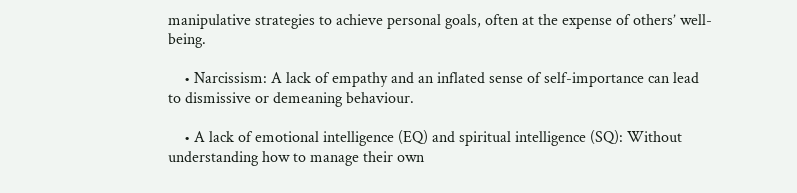manipulative strategies to achieve personal goals, often at the expense of others’ well-being.

    • Narcissism: A lack of empathy and an inflated sense of self-importance can lead to dismissive or demeaning behaviour.

    • A lack of emotional intelligence (EQ) and spiritual intelligence (SQ): Without understanding how to manage their own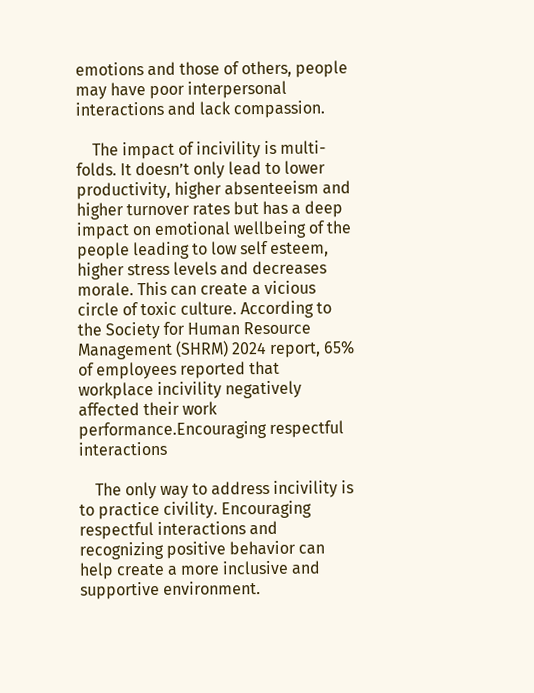emotions and those of others, people may have poor interpersonal interactions and lack compassion.

    The impact of incivility is multi-folds. It doesn’t only lead to lower productivity, higher absenteeism and higher turnover rates but has a deep impact on emotional wellbeing of the people leading to low self esteem, higher stress levels and decreases morale. This can create a vicious circle of toxic culture. According to the Society for Human Resource Management (SHRM) 2024 report, 65% of employees reported that workplace incivility negatively affected their work performance.Encouraging respectful interactions

    The only way to address incivility is to practice civility. Encouraging respectful interactions and recognizing positive behavior can help create a more inclusive and supportive environment.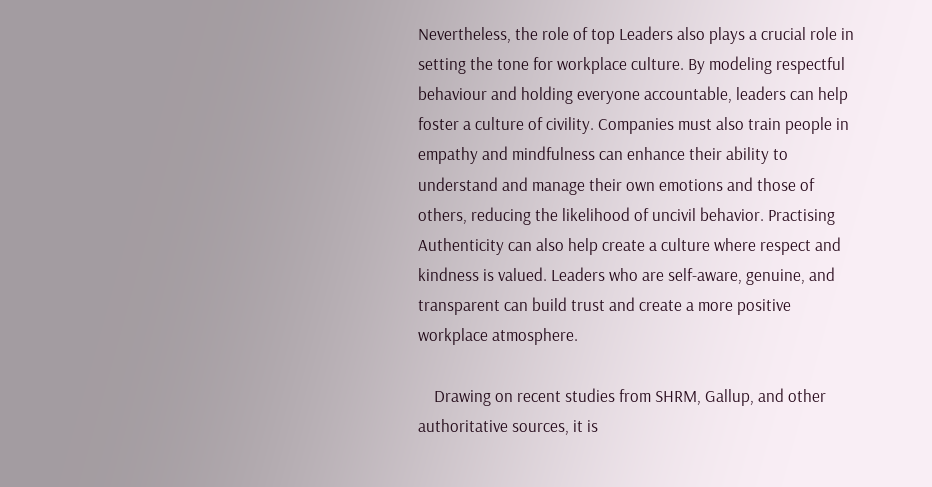Nevertheless, the role of top Leaders also plays a crucial role in setting the tone for workplace culture. By modeling respectful behaviour and holding everyone accountable, leaders can help foster a culture of civility. Companies must also train people in empathy and mindfulness can enhance their ability to understand and manage their own emotions and those of others, reducing the likelihood of uncivil behavior. Practising Authenticity can also help create a culture where respect and kindness is valued. Leaders who are self-aware, genuine, and transparent can build trust and create a more positive workplace atmosphere.

    Drawing on recent studies from SHRM, Gallup, and other authoritative sources, it is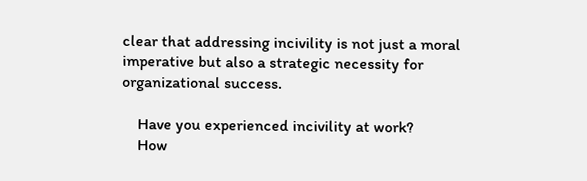clear that addressing incivility is not just a moral imperative but also a strategic necessity for organizational success.

    Have you experienced incivility at work?
    How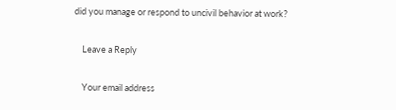did you manage or respond to uncivil behavior at work?

    Leave a Reply

    Your email address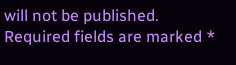will not be published. Required fields are marked *